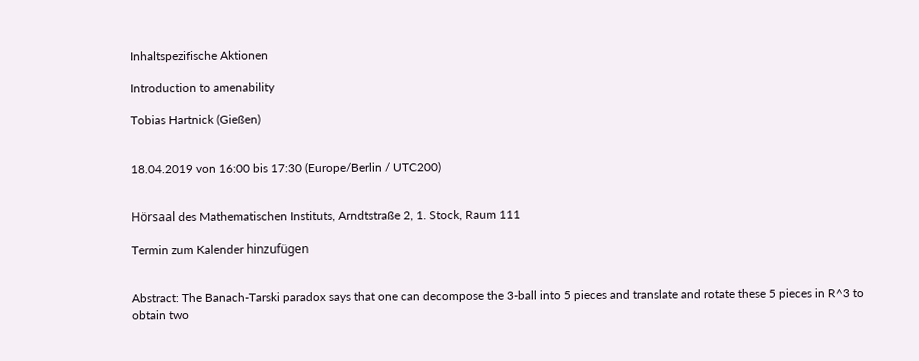Inhaltspezifische Aktionen

Introduction to amenability

Tobias Hartnick (Gießen)


18.04.2019 von 16:00 bis 17:30 (Europe/Berlin / UTC200)


Hörsaal des Mathematischen Instituts, Arndtstraße 2, 1. Stock, Raum 111

Termin zum Kalender hinzufügen


Abstract: The Banach-Tarski paradox says that one can decompose the 3-ball into 5 pieces and translate and rotate these 5 pieces in R^3 to obtain two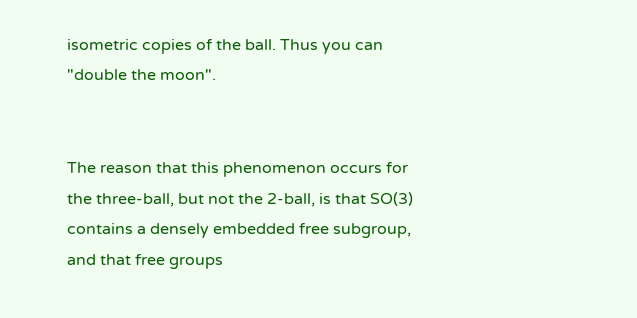isometric copies of the ball. Thus you can "double the moon".


The reason that this phenomenon occurs for the three-ball, but not the 2-ball, is that SO(3) contains a densely embedded free subgroup, and that free groups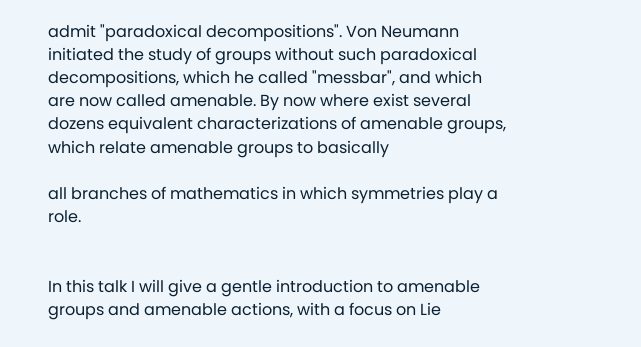admit "paradoxical decompositions". Von Neumann initiated the study of groups without such paradoxical decompositions, which he called "messbar", and which are now called amenable. By now where exist several dozens equivalent characterizations of amenable groups, which relate amenable groups to basically

all branches of mathematics in which symmetries play a role.


In this talk I will give a gentle introduction to amenable groups and amenable actions, with a focus on Lie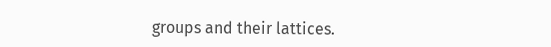groups and their lattices.